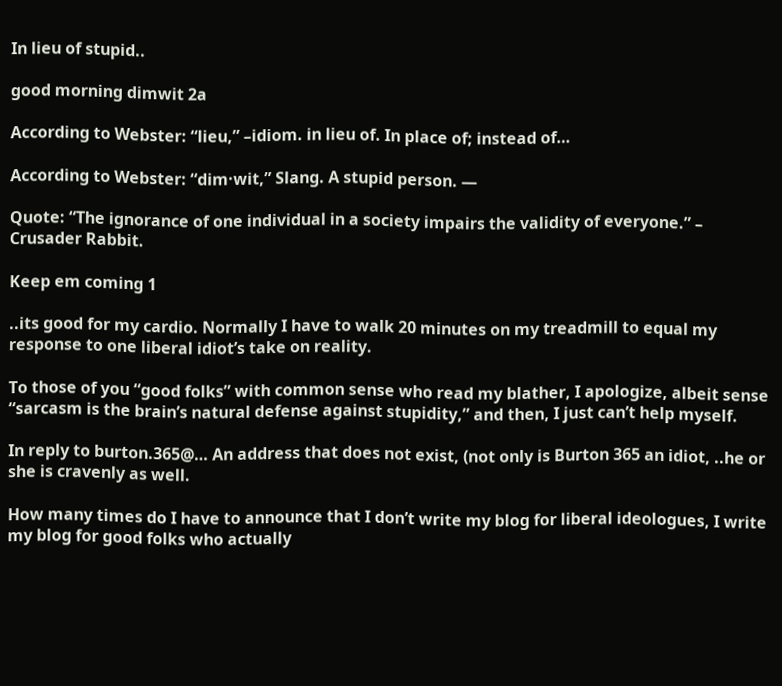In lieu of stupid..

good morning dimwit 2a

According to Webster: “lieu,” –idiom. in lieu of. In place of; instead of…

According to Webster: “dim·wit,” Slang. A stupid person. —

Quote: “The ignorance of one individual in a society impairs the validity of everyone.” – Crusader Rabbit.

Keep em coming 1

..its good for my cardio. Normally I have to walk 20 minutes on my treadmill to equal my response to one liberal idiot’s take on reality.

To those of you “good folks” with common sense who read my blather, I apologize, albeit sense “sarcasm is the brain’s natural defense against stupidity,” and then, I just can’t help myself.

In reply to burton.365@… An address that does not exist, (not only is Burton 365 an idiot, ..he or she is cravenly as well.

How many times do I have to announce that I don’t write my blog for liberal ideologues, I write my blog for good folks who actually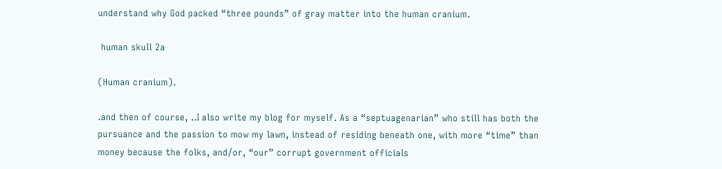understand why God packed “three pounds” of gray matter into the human cranium.

 human skull 2a

(Human cranium).

.and then of course, ..I also write my blog for myself. As a “septuagenarian” who still has both the pursuance and the passion to mow my lawn, instead of residing beneath one, with more “time” than money because the folks, and/or, “our” corrupt government officials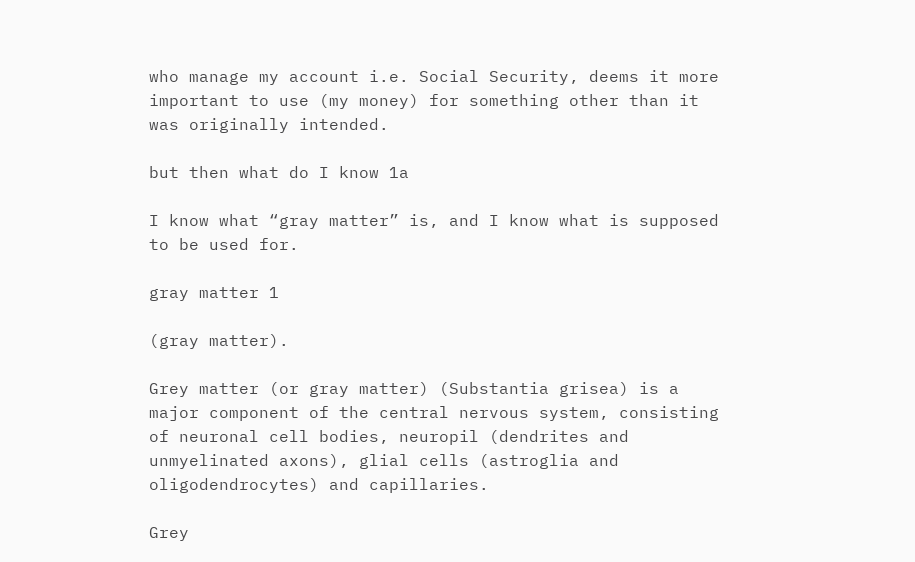who manage my account i.e. Social Security, deems it more important to use (my money) for something other than it was originally intended.

but then what do I know 1a

I know what “gray matter” is, and I know what is supposed to be used for.

gray matter 1

(gray matter).

Grey matter (or gray matter) (Substantia grisea) is a major component of the central nervous system, consisting of neuronal cell bodies, neuropil (dendrites and unmyelinated axons), glial cells (astroglia and oligodendrocytes) and capillaries.

Grey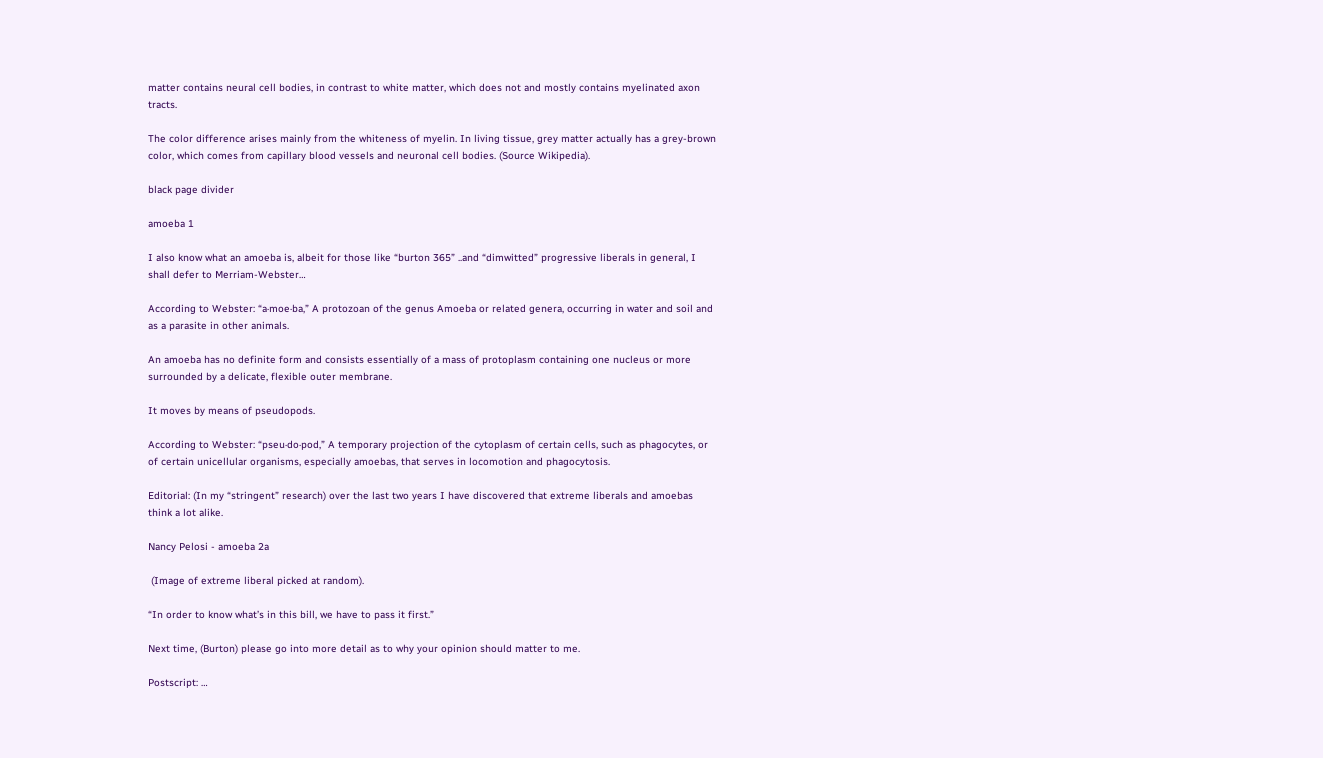matter contains neural cell bodies, in contrast to white matter, which does not and mostly contains myelinated axon tracts.

The color difference arises mainly from the whiteness of myelin. In living tissue, grey matter actually has a grey-brown color, which comes from capillary blood vessels and neuronal cell bodies. (Source Wikipedia).

black page divider

amoeba 1

I also know what an amoeba is, albeit for those like “burton 365” ..and “dimwitted” progressive liberals in general, I shall defer to Merriam-Webster…

According to Webster: “a·moe·ba,” A protozoan of the genus Amoeba or related genera, occurring in water and soil and as a parasite in other animals.

An amoeba has no definite form and consists essentially of a mass of protoplasm containing one nucleus or more surrounded by a delicate, flexible outer membrane.

It moves by means of pseudopods.

According to Webster: “pseu·do·pod,” A temporary projection of the cytoplasm of certain cells, such as phagocytes, or of certain unicellular organisms, especially amoebas, that serves in locomotion and phagocytosis.

Editorial: (In my “stringent” research) over the last two years I have discovered that extreme liberals and amoebas think a lot alike.

Nancy Pelosi - amoeba 2a

 (Image of extreme liberal picked at random).

“In order to know what’s in this bill, we have to pass it first.”

Next time, (Burton) please go into more detail as to why your opinion should matter to me.

Postscript: …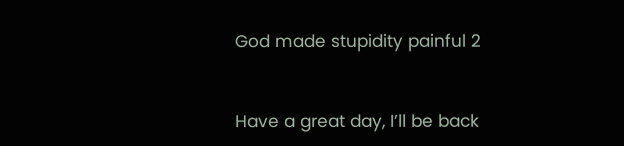God made stupidity painful 2


Have a great day, I’ll be back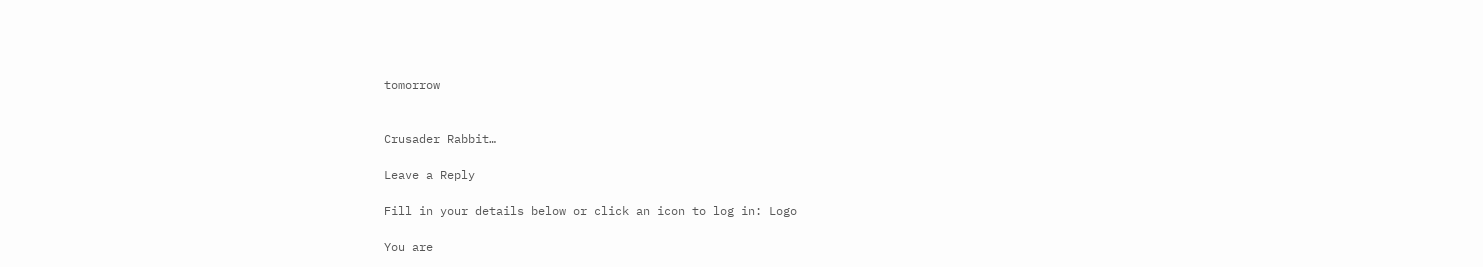tomorrow


Crusader Rabbit…

Leave a Reply

Fill in your details below or click an icon to log in: Logo

You are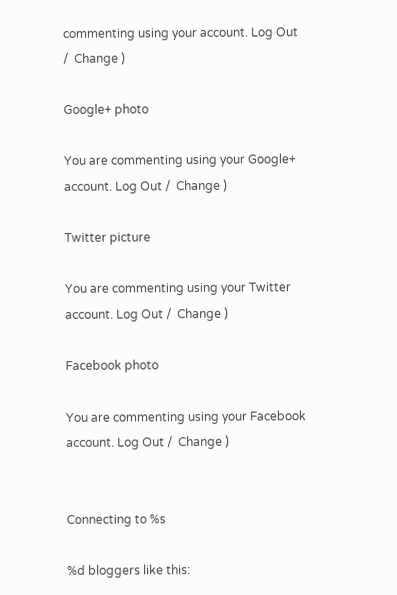commenting using your account. Log Out /  Change )

Google+ photo

You are commenting using your Google+ account. Log Out /  Change )

Twitter picture

You are commenting using your Twitter account. Log Out /  Change )

Facebook photo

You are commenting using your Facebook account. Log Out /  Change )


Connecting to %s

%d bloggers like this: